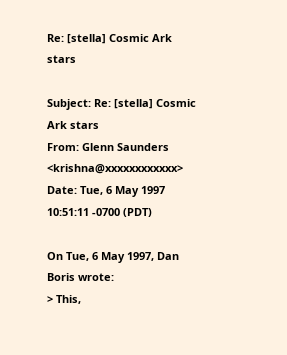Re: [stella] Cosmic Ark stars

Subject: Re: [stella] Cosmic Ark stars
From: Glenn Saunders <krishna@xxxxxxxxxxxx>
Date: Tue, 6 May 1997 10:51:11 -0700 (PDT)

On Tue, 6 May 1997, Dan Boris wrote:
> This,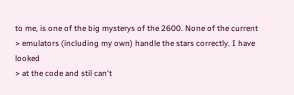to me, is one of the big mysterys of the 2600. None of the current
> emulators (including my own) handle the stars correctly. I have looked
> at the code and stil can't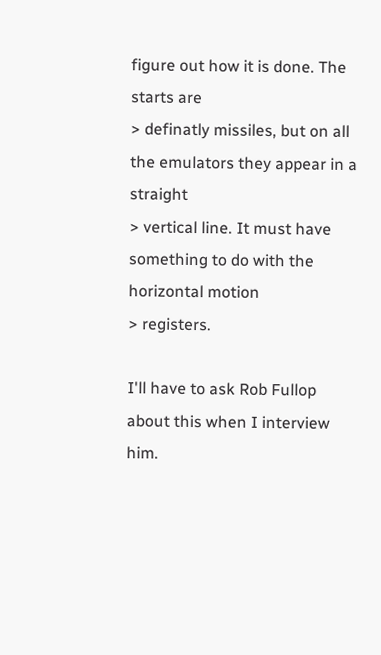figure out how it is done. The starts are
> definatly missiles, but on all the emulators they appear in a straight
> vertical line. It must have something to do with the horizontal motion
> registers.

I'll have to ask Rob Fullop about this when I interview him.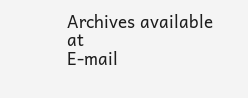Archives available at
E-mail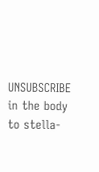UNSUBSCRIBE in the body to stella-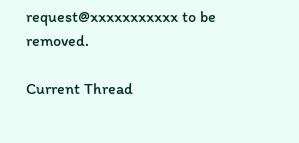request@xxxxxxxxxxx to be removed.

Current Thread